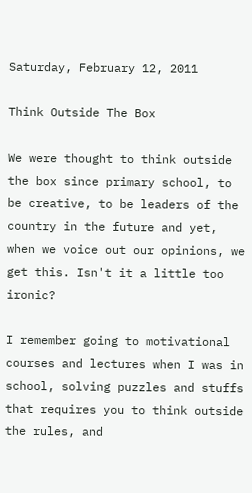Saturday, February 12, 2011

Think Outside The Box

We were thought to think outside the box since primary school, to be creative, to be leaders of the country in the future and yet, when we voice out our opinions, we get this. Isn't it a little too ironic?

I remember going to motivational courses and lectures when I was in school, solving puzzles and stuffs that requires you to think outside the rules, and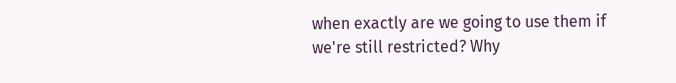when exactly are we going to use them if we're still restricted? Why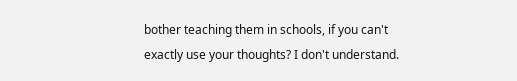bother teaching them in schools, if you can't exactly use your thoughts? I don't understand.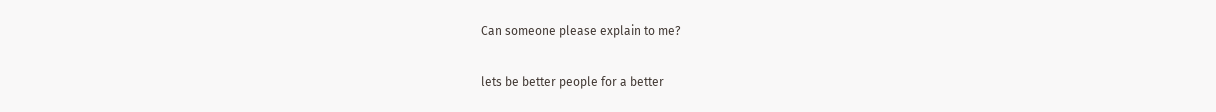Can someone please explain to me?

lets be better people for a better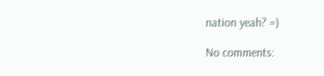nation yeah? =)

No comments: